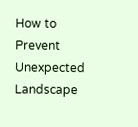How to Prevent Unexpected Landscape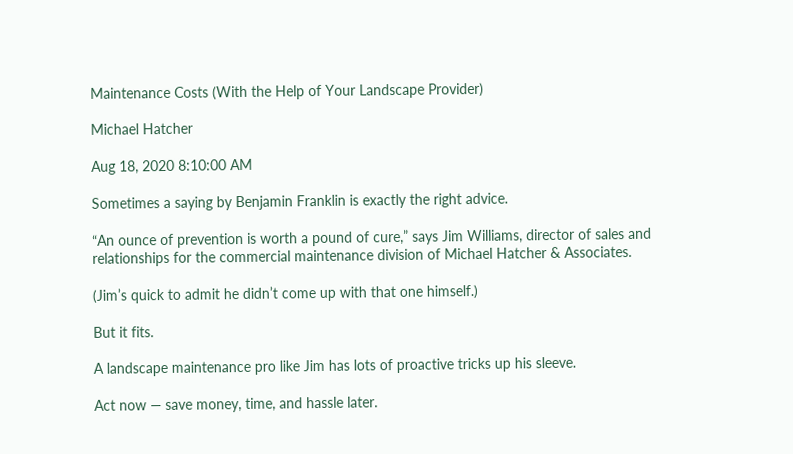Maintenance Costs (With the Help of Your Landscape Provider)

Michael Hatcher

Aug 18, 2020 8:10:00 AM

Sometimes a saying by Benjamin Franklin is exactly the right advice.

“An ounce of prevention is worth a pound of cure,” says Jim Williams, director of sales and relationships for the commercial maintenance division of Michael Hatcher & Associates.

(Jim’s quick to admit he didn’t come up with that one himself.)

But it fits.

A landscape maintenance pro like Jim has lots of proactive tricks up his sleeve.

Act now — save money, time, and hassle later.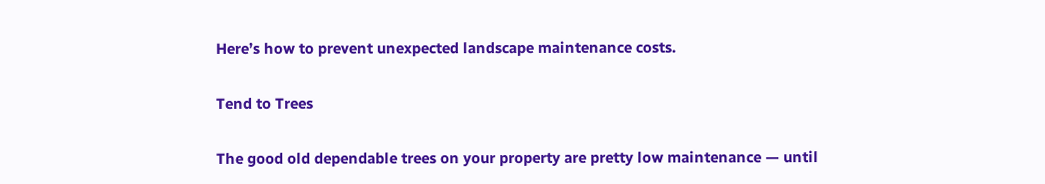Here’s how to prevent unexpected landscape maintenance costs.

Tend to Trees

The good old dependable trees on your property are pretty low maintenance — until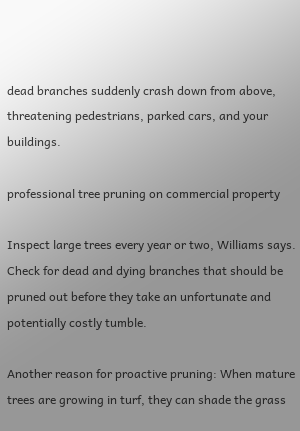dead branches suddenly crash down from above, threatening pedestrians, parked cars, and your buildings.

professional tree pruning on commercial property

Inspect large trees every year or two, Williams says. Check for dead and dying branches that should be pruned out before they take an unfortunate and potentially costly tumble.

Another reason for proactive pruning: When mature trees are growing in turf, they can shade the grass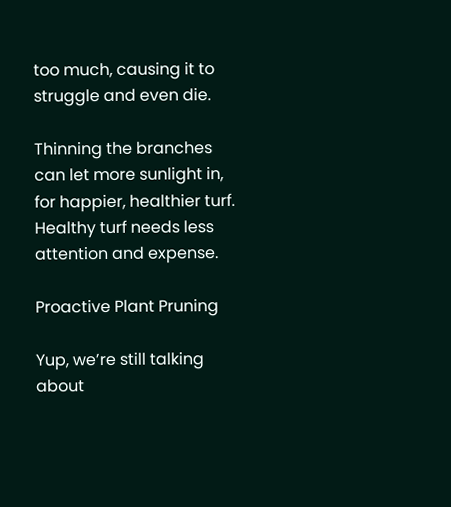too much, causing it to struggle and even die.

Thinning the branches can let more sunlight in, for happier, healthier turf. Healthy turf needs less attention and expense.

Proactive Plant Pruning

Yup, we’re still talking about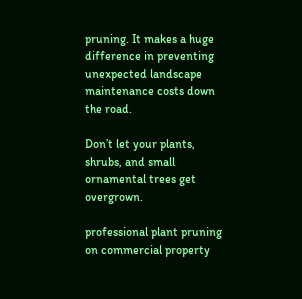pruning. It makes a huge difference in preventing unexpected landscape maintenance costs down the road.

Don’t let your plants, shrubs, and small ornamental trees get overgrown.

professional plant pruning on commercial property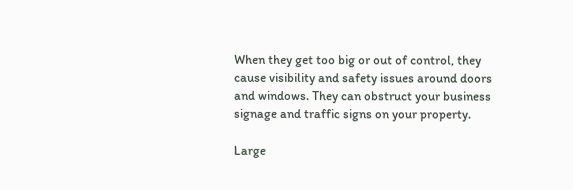When they get too big or out of control, they cause visibility and safety issues around doors and windows. They can obstruct your business signage and traffic signs on your property.

Large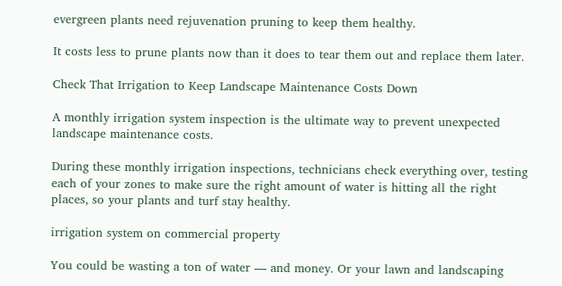evergreen plants need rejuvenation pruning to keep them healthy.

It costs less to prune plants now than it does to tear them out and replace them later.

Check That Irrigation to Keep Landscape Maintenance Costs Down

A monthly irrigation system inspection is the ultimate way to prevent unexpected landscape maintenance costs.

During these monthly irrigation inspections, technicians check everything over, testing each of your zones to make sure the right amount of water is hitting all the right places, so your plants and turf stay healthy.

irrigation system on commercial property

You could be wasting a ton of water — and money. Or your lawn and landscaping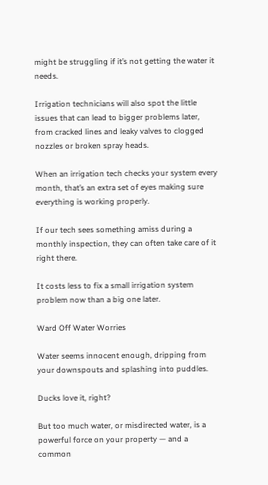might be struggling if it’s not getting the water it needs.

Irrigation technicians will also spot the little issues that can lead to bigger problems later, from cracked lines and leaky valves to clogged nozzles or broken spray heads.

When an irrigation tech checks your system every month, that’s an extra set of eyes making sure everything is working properly.

If our tech sees something amiss during a monthly inspection, they can often take care of it right there.

It costs less to fix a small irrigation system problem now than a big one later.

Ward Off Water Worries

Water seems innocent enough, dripping from your downspouts and splashing into puddles.

Ducks love it, right?

But too much water, or misdirected water, is a powerful force on your property — and a common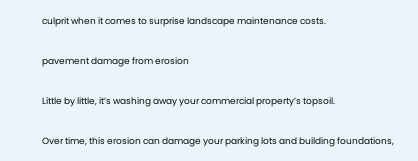culprit when it comes to surprise landscape maintenance costs.

pavement damage from erosion

Little by little, it’s washing away your commercial property’s topsoil.

Over time, this erosion can damage your parking lots and building foundations,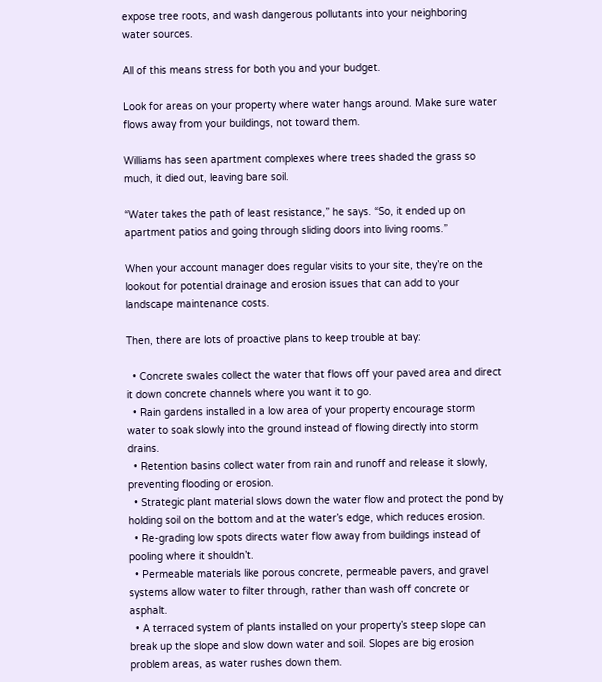expose tree roots, and wash dangerous pollutants into your neighboring water sources.

All of this means stress for both you and your budget.

Look for areas on your property where water hangs around. Make sure water flows away from your buildings, not toward them.

Williams has seen apartment complexes where trees shaded the grass so much, it died out, leaving bare soil.

“Water takes the path of least resistance,” he says. “So, it ended up on apartment patios and going through sliding doors into living rooms.”

When your account manager does regular visits to your site, they’re on the lookout for potential drainage and erosion issues that can add to your landscape maintenance costs.

Then, there are lots of proactive plans to keep trouble at bay:

  • Concrete swales collect the water that flows off your paved area and direct it down concrete channels where you want it to go.
  • Rain gardens installed in a low area of your property encourage storm water to soak slowly into the ground instead of flowing directly into storm drains.
  • Retention basins collect water from rain and runoff and release it slowly, preventing flooding or erosion.
  • Strategic plant material slows down the water flow and protect the pond by holding soil on the bottom and at the water’s edge, which reduces erosion.
  • Re-grading low spots directs water flow away from buildings instead of pooling where it shouldn’t.
  • Permeable materials like porous concrete, permeable pavers, and gravel systems allow water to filter through, rather than wash off concrete or asphalt.
  • A terraced system of plants installed on your property’s steep slope can break up the slope and slow down water and soil. Slopes are big erosion problem areas, as water rushes down them.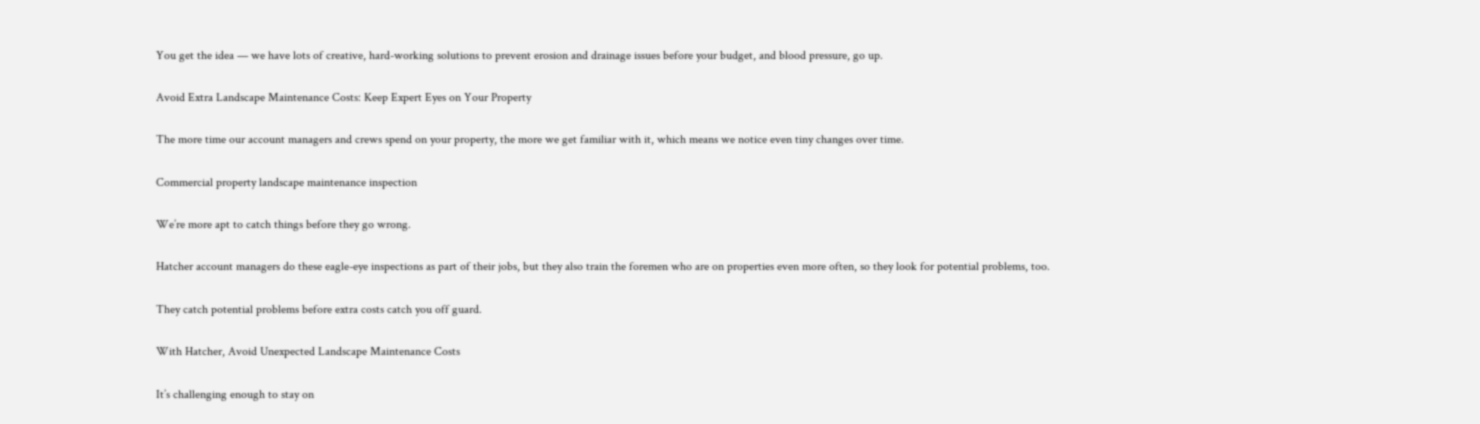You get the idea — we have lots of creative, hard-working solutions to prevent erosion and drainage issues before your budget, and blood pressure, go up.

Avoid Extra Landscape Maintenance Costs: Keep Expert Eyes on Your Property

The more time our account managers and crews spend on your property, the more we get familiar with it, which means we notice even tiny changes over time.

Commercial property landscape maintenance inspection

We’re more apt to catch things before they go wrong.

Hatcher account managers do these eagle-eye inspections as part of their jobs, but they also train the foremen who are on properties even more often, so they look for potential problems, too.

They catch potential problems before extra costs catch you off guard.

With Hatcher, Avoid Unexpected Landscape Maintenance Costs

It’s challenging enough to stay on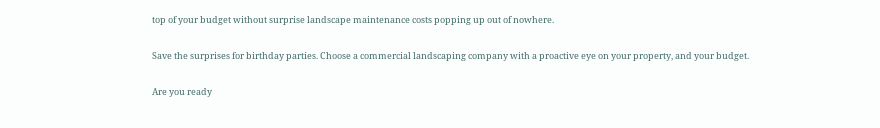top of your budget without surprise landscape maintenance costs popping up out of nowhere.

Save the surprises for birthday parties. Choose a commercial landscaping company with a proactive eye on your property, and your budget.

Are you ready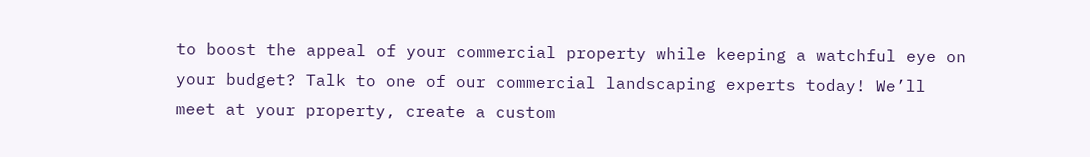to boost the appeal of your commercial property while keeping a watchful eye on your budget? Talk to one of our commercial landscaping experts today! We’ll meet at your property, create a custom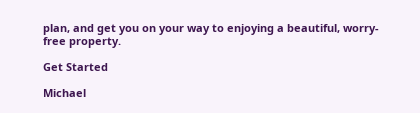plan, and get you on your way to enjoying a beautiful, worry-free property.

Get Started

Michael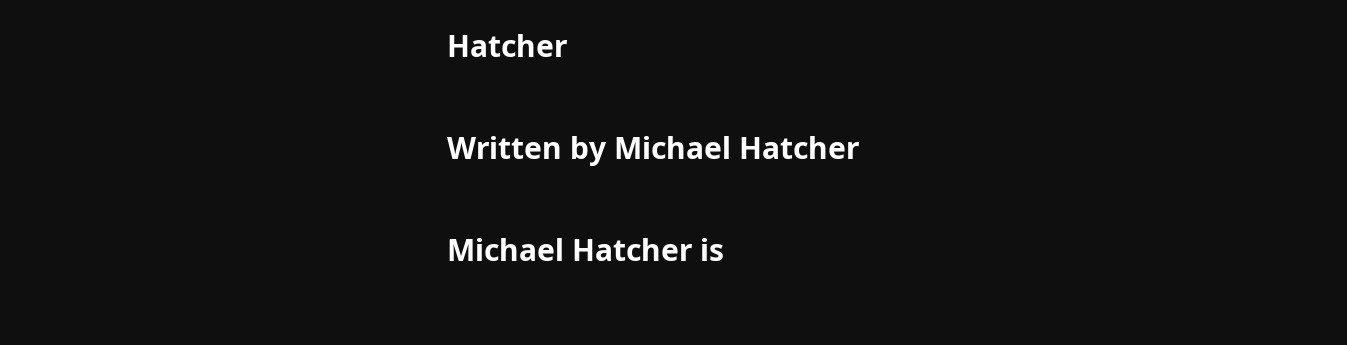Hatcher

Written by Michael Hatcher

Michael Hatcher is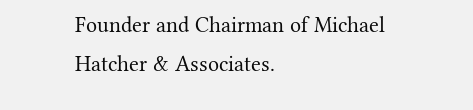Founder and Chairman of Michael Hatcher & Associates.